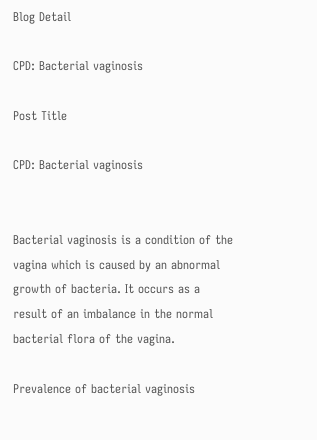Blog Detail

CPD: Bacterial vaginosis

Post Title

CPD: Bacterial vaginosis


Bacterial vaginosis is a condition of the vagina which is caused by an abnormal growth of bacteria. It occurs as a result of an imbalance in the normal bacterial flora of the vagina.

Prevalence of bacterial vaginosis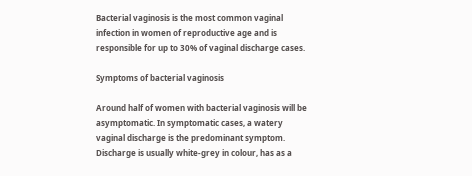Bacterial vaginosis is the most common vaginal infection in women of reproductive age and is responsible for up to 30% of vaginal discharge cases.

Symptoms of bacterial vaginosis

Around half of women with bacterial vaginosis will be asymptomatic. In symptomatic cases, a watery vaginal discharge is the predominant symptom. Discharge is usually white-grey in colour, has as a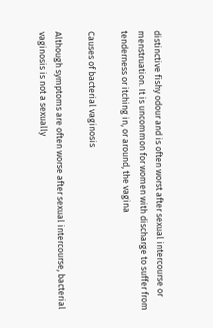distinctive fishy odour and is often worst after sexual intercourse or menstruation. It is uncommon for women with discharge to suffer from tenderness or itching in, or around, the vagina

Causes of bacterial vaginosis

Although symptoms are often worse after sexual intercourse, bacterial vaginosis is not a sexually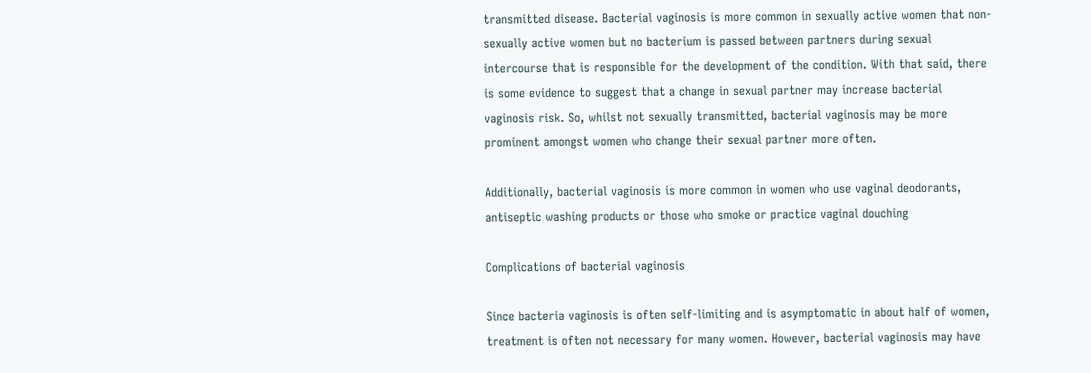transmitted disease. Bacterial vaginosis is more common in sexually active women that non-sexually active women but no bacterium is passed between partners during sexual intercourse that is responsible for the development of the condition. With that said, there is some evidence to suggest that a change in sexual partner may increase bacterial vaginosis risk. So, whilst not sexually transmitted, bacterial vaginosis may be more prominent amongst women who change their sexual partner more often.

Additionally, bacterial vaginosis is more common in women who use vaginal deodorants, antiseptic washing products or those who smoke or practice vaginal douching

Complications of bacterial vaginosis

Since bacteria vaginosis is often self-limiting and is asymptomatic in about half of women, treatment is often not necessary for many women. However, bacterial vaginosis may have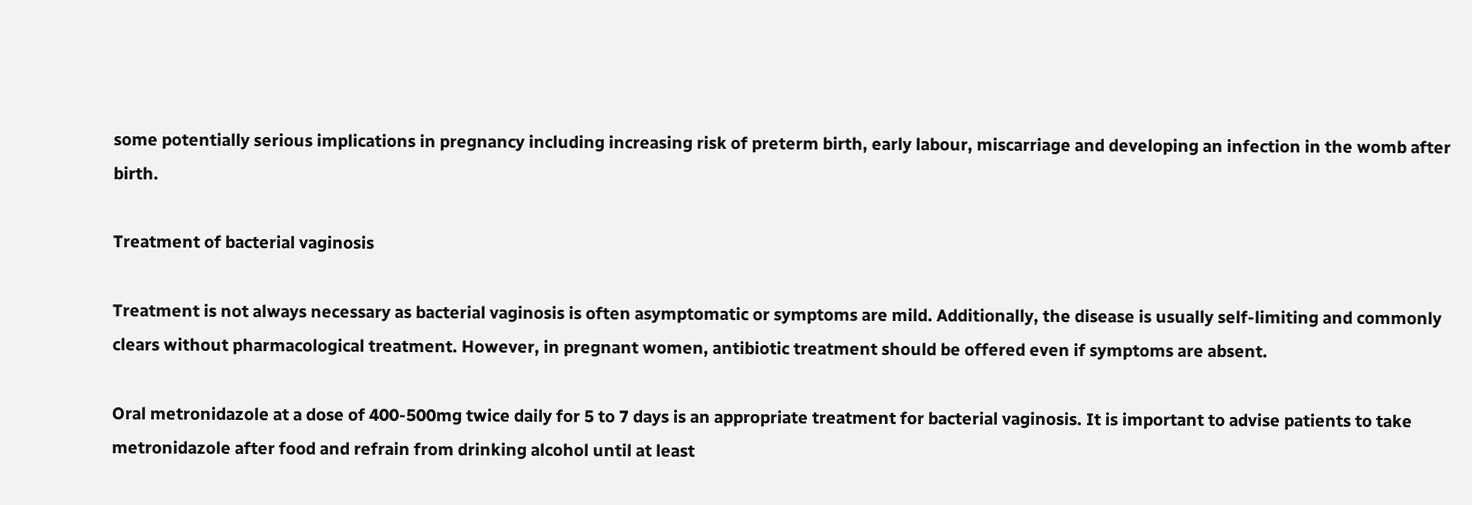some potentially serious implications in pregnancy including increasing risk of preterm birth, early labour, miscarriage and developing an infection in the womb after birth.

Treatment of bacterial vaginosis

Treatment is not always necessary as bacterial vaginosis is often asymptomatic or symptoms are mild. Additionally, the disease is usually self-limiting and commonly clears without pharmacological treatment. However, in pregnant women, antibiotic treatment should be offered even if symptoms are absent.

Oral metronidazole at a dose of 400-500mg twice daily for 5 to 7 days is an appropriate treatment for bacterial vaginosis. It is important to advise patients to take metronidazole after food and refrain from drinking alcohol until at least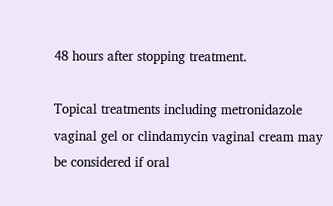48 hours after stopping treatment.

Topical treatments including metronidazole vaginal gel or clindamycin vaginal cream may be considered if oral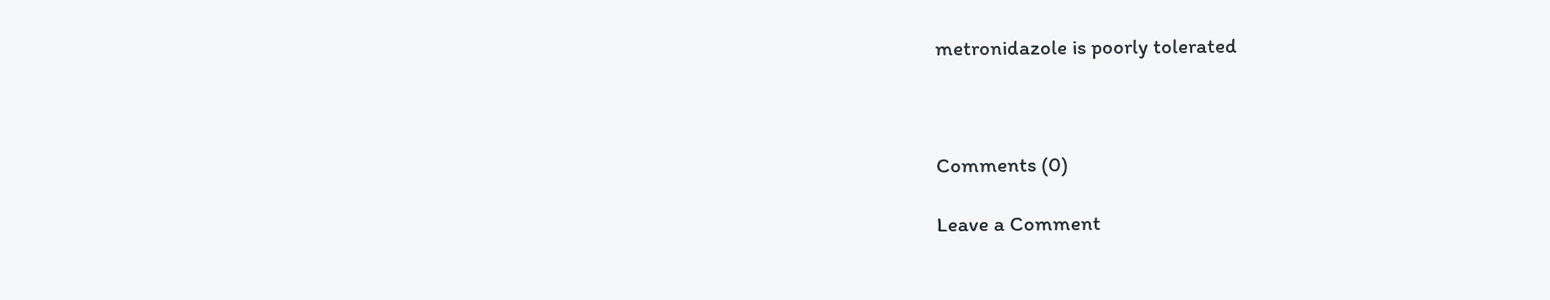metronidazole is poorly tolerated



Comments (0)

Leave a Comment